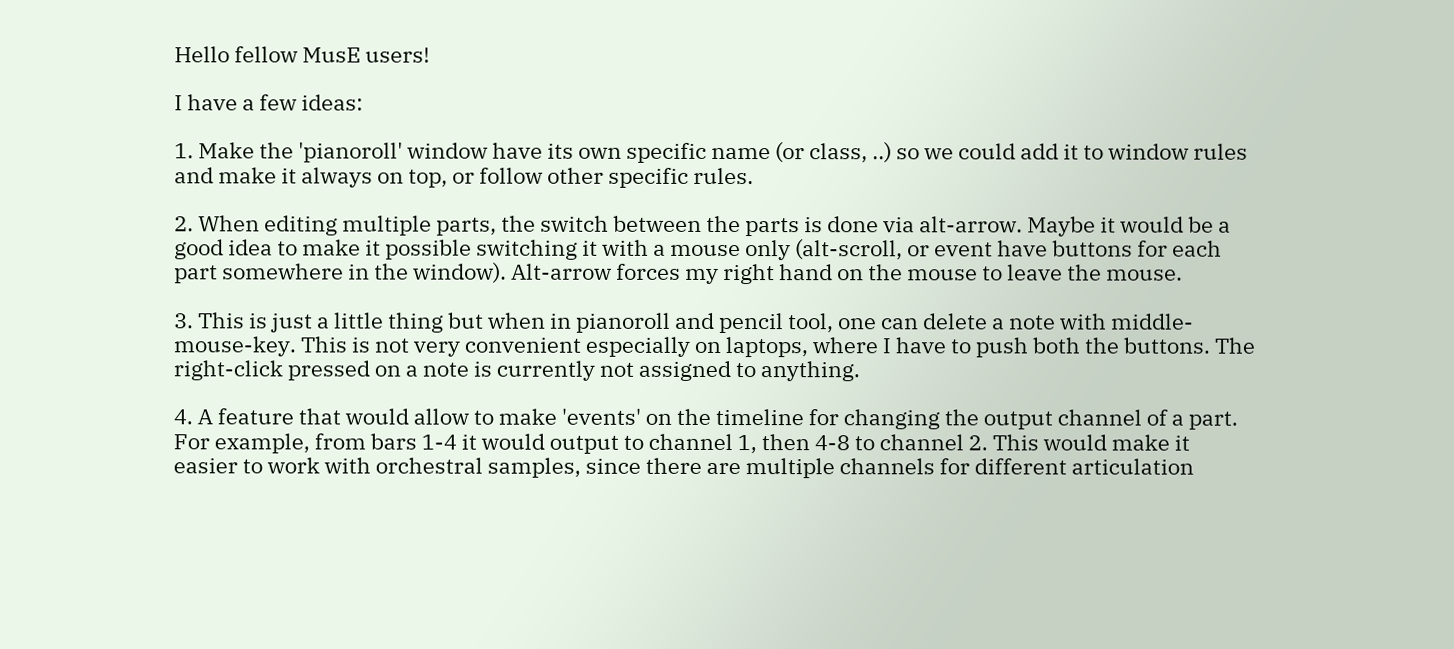Hello fellow MusE users!

I have a few ideas:

1. Make the 'pianoroll' window have its own specific name (or class, ..) so we could add it to window rules and make it always on top, or follow other specific rules.

2. When editing multiple parts, the switch between the parts is done via alt-arrow. Maybe it would be a good idea to make it possible switching it with a mouse only (alt-scroll, or event have buttons for each part somewhere in the window). Alt-arrow forces my right hand on the mouse to leave the mouse.

3. This is just a little thing but when in pianoroll and pencil tool, one can delete a note with middle-mouse-key. This is not very convenient especially on laptops, where I have to push both the buttons. The right-click pressed on a note is currently not assigned to anything.

4. A feature that would allow to make 'events' on the timeline for changing the output channel of a part. For example, from bars 1-4 it would output to channel 1, then 4-8 to channel 2. This would make it easier to work with orchestral samples, since there are multiple channels for different articulation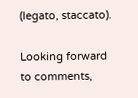(legato, staccato).

Looking forward to comments,